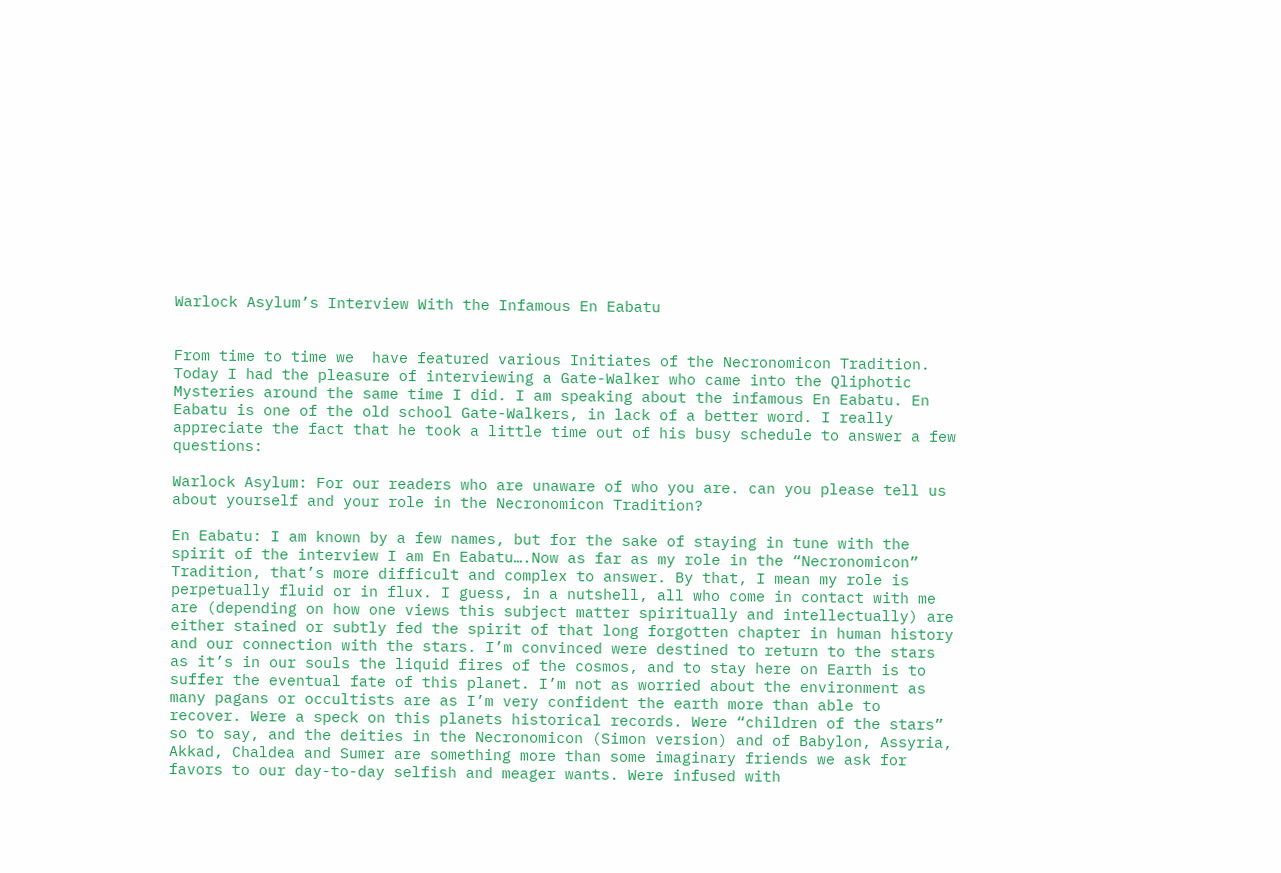Warlock Asylum’s Interview With the Infamous En Eabatu


From time to time we  have featured various Initiates of the Necronomicon Tradition. Today I had the pleasure of interviewing a Gate-Walker who came into the Qliphotic Mysteries around the same time I did. I am speaking about the infamous En Eabatu. En Eabatu is one of the old school Gate-Walkers, in lack of a better word. I really appreciate the fact that he took a little time out of his busy schedule to answer a few questions:

Warlock Asylum: For our readers who are unaware of who you are. can you please tell us about yourself and your role in the Necronomicon Tradition?

En Eabatu: I am known by a few names, but for the sake of staying in tune with the spirit of the interview I am En Eabatu….Now as far as my role in the “Necronomicon” Tradition, that’s more difficult and complex to answer. By that, I mean my role is perpetually fluid or in flux. I guess, in a nutshell, all who come in contact with me are (depending on how one views this subject matter spiritually and intellectually) are either stained or subtly fed the spirit of that long forgotten chapter in human history and our connection with the stars. I’m convinced were destined to return to the stars as it’s in our souls the liquid fires of the cosmos, and to stay here on Earth is to suffer the eventual fate of this planet. I’m not as worried about the environment as many pagans or occultists are as I’m very confident the earth more than able to recover. Were a speck on this planets historical records. Were “children of the stars” so to say, and the deities in the Necronomicon (Simon version) and of Babylon, Assyria, Akkad, Chaldea and Sumer are something more than some imaginary friends we ask for favors to our day-to-day selfish and meager wants. Were infused with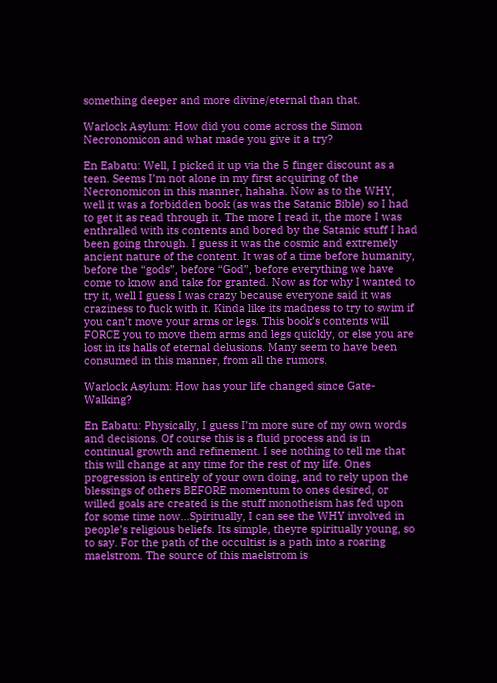something deeper and more divine/eternal than that.

Warlock Asylum: How did you come across the Simon Necronomicon and what made you give it a try?

En Eabatu: Well, I picked it up via the 5 finger discount as a teen. Seems I’m not alone in my first acquiring of the Necronomicon in this manner, hahaha. Now as to the WHY, well it was a forbidden book (as was the Satanic Bible) so I had to get it as read through it. The more I read it, the more I was enthralled with its contents and bored by the Satanic stuff I had been going through. I guess it was the cosmic and extremely ancient nature of the content. It was of a time before humanity, before the “gods”, before “God”, before everything we have come to know and take for granted. Now as for why I wanted to try it, well I guess I was crazy because everyone said it was craziness to fuck with it. Kinda like its madness to try to swim if you can’t move your arms or legs. This book’s contents will FORCE you to move them arms and legs quickly, or else you are lost in its halls of eternal delusions. Many seem to have been consumed in this manner, from all the rumors.

Warlock Asylum: How has your life changed since Gate-Walking?

En Eabatu: Physically, I guess I’m more sure of my own words and decisions. Of course this is a fluid process and is in continual growth and refinement. I see nothing to tell me that this will change at any time for the rest of my life. Ones progression is entirely of your own doing, and to rely upon the blessings of others BEFORE momentum to ones desired, or willed goals are created is the stuff monotheism has fed upon for some time now…Spiritually, I can see the WHY involved in people’s religious beliefs. Its simple, theyre spiritually young, so to say. For the path of the occultist is a path into a roaring maelstrom. The source of this maelstrom is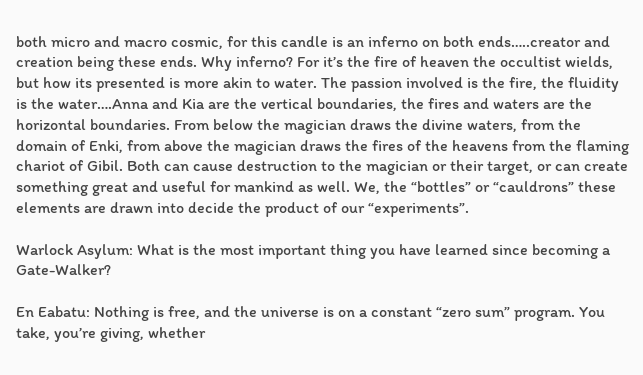both micro and macro cosmic, for this candle is an inferno on both ends…..creator and creation being these ends. Why inferno? For it’s the fire of heaven the occultist wields, but how its presented is more akin to water. The passion involved is the fire, the fluidity is the water….Anna and Kia are the vertical boundaries, the fires and waters are the horizontal boundaries. From below the magician draws the divine waters, from the domain of Enki, from above the magician draws the fires of the heavens from the flaming chariot of Gibil. Both can cause destruction to the magician or their target, or can create something great and useful for mankind as well. We, the “bottles” or “cauldrons” these elements are drawn into decide the product of our “experiments”.

Warlock Asylum: What is the most important thing you have learned since becoming a Gate-Walker?

En Eabatu: Nothing is free, and the universe is on a constant “zero sum” program. You take, you’re giving, whether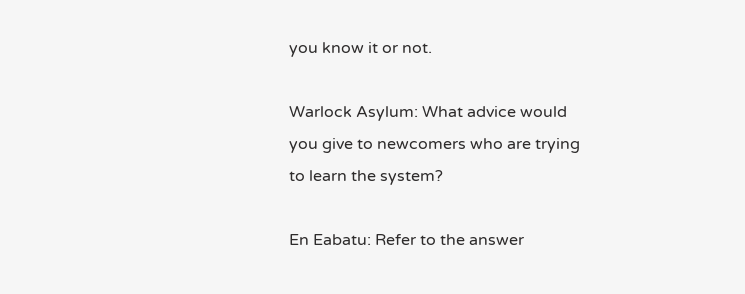you know it or not.

Warlock Asylum: What advice would you give to newcomers who are trying to learn the system?

En Eabatu: Refer to the answer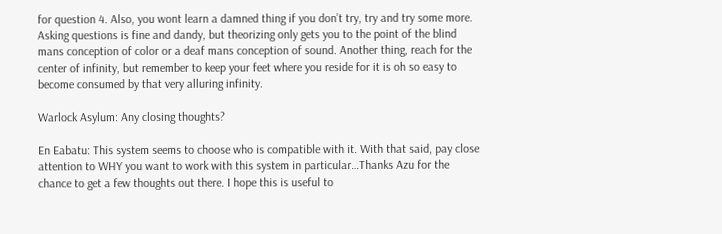for question 4. Also, you wont learn a damned thing if you don’t try, try and try some more. Asking questions is fine and dandy, but theorizing only gets you to the point of the blind mans conception of color or a deaf mans conception of sound. Another thing, reach for the center of infinity, but remember to keep your feet where you reside for it is oh so easy to become consumed by that very alluring infinity.

Warlock Asylum: Any closing thoughts?

En Eabatu: This system seems to choose who is compatible with it. With that said, pay close attention to WHY you want to work with this system in particular…Thanks Azu for the chance to get a few thoughts out there. I hope this is useful to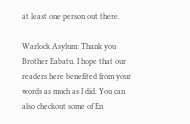at least one person out there.

Warlock Asylum: Thank you Brother Eabatu. I hope that our readers here benefited from your words as much as I did. You can also checkout some of En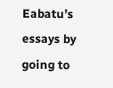Eabatu’s essays by going to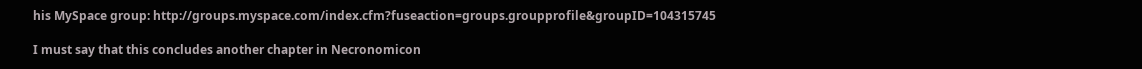his MySpace group: http://groups.myspace.com/index.cfm?fuseaction=groups.groupprofile&groupID=104315745

I must say that this concludes another chapter in Necronomicon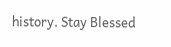history. Stay Blessed